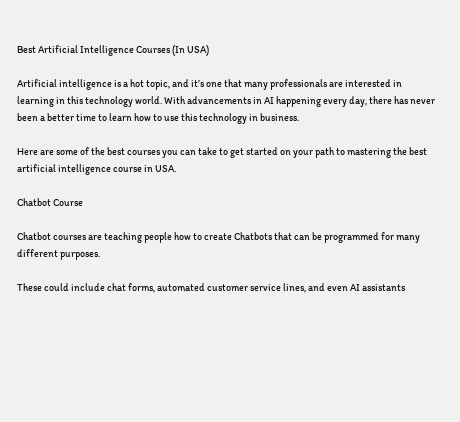Best Artificial Intelligence Courses (In USA)

Artificial intelligence is a hot topic, and it’s one that many professionals are interested in learning in this technology world. With advancements in AI happening every day, there has never been a better time to learn how to use this technology in business.

Here are some of the best courses you can take to get started on your path to mastering the best artificial intelligence course in USA.

Chatbot Course

Chatbot courses are teaching people how to create Chatbots that can be programmed for many different purposes.

These could include chat forms, automated customer service lines, and even AI assistants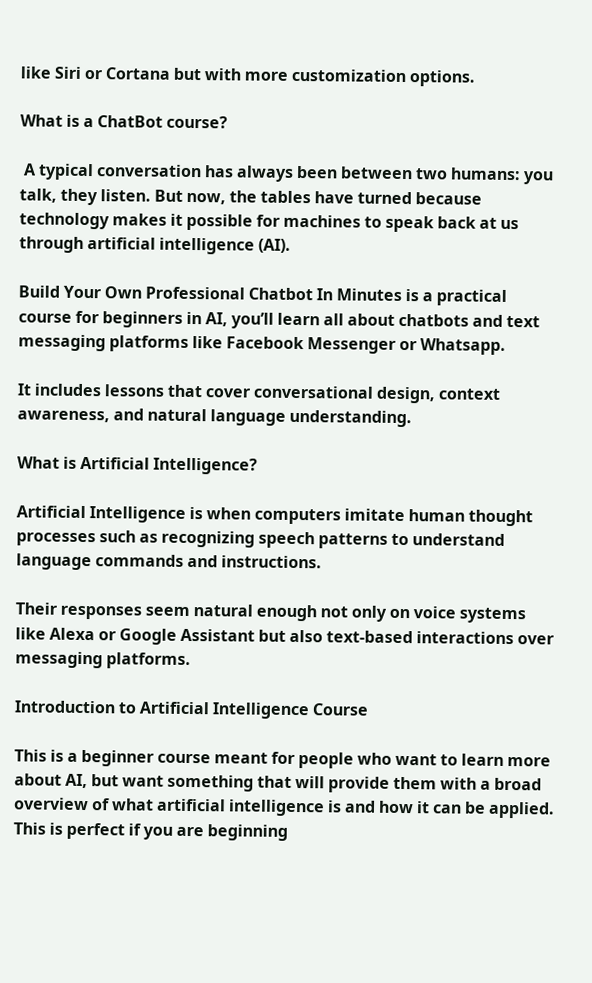like Siri or Cortana but with more customization options.

What is a ChatBot course?

 A typical conversation has always been between two humans: you talk, they listen. But now, the tables have turned because technology makes it possible for machines to speak back at us through artificial intelligence (AI).

Build Your Own Professional Chatbot In Minutes is a practical course for beginners in AI, you’ll learn all about chatbots and text messaging platforms like Facebook Messenger or Whatsapp.

It includes lessons that cover conversational design, context awareness, and natural language understanding.

What is Artificial Intelligence?

Artificial Intelligence is when computers imitate human thought processes such as recognizing speech patterns to understand language commands and instructions.

Their responses seem natural enough not only on voice systems like Alexa or Google Assistant but also text-based interactions over messaging platforms.

Introduction to Artificial Intelligence Course

This is a beginner course meant for people who want to learn more about AI, but want something that will provide them with a broad overview of what artificial intelligence is and how it can be applied. This is perfect if you are beginning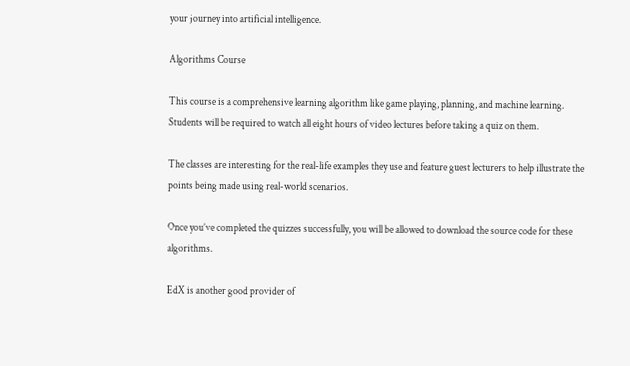your journey into artificial intelligence.

Algorithms Course

This course is a comprehensive learning algorithm like game playing, planning, and machine learning. Students will be required to watch all eight hours of video lectures before taking a quiz on them.

The classes are interesting for the real-life examples they use and feature guest lecturers to help illustrate the points being made using real-world scenarios.

Once you’ve completed the quizzes successfully, you will be allowed to download the source code for these algorithms.

EdX is another good provider of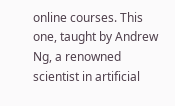online courses. This one, taught by Andrew Ng, a renowned scientist in artificial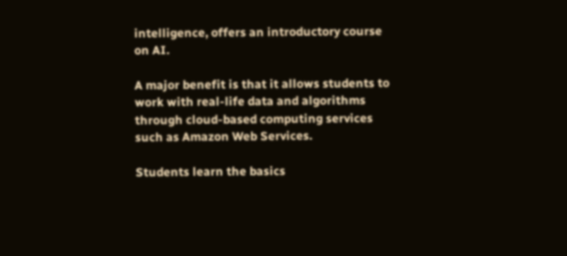intelligence, offers an introductory course on AI.

A major benefit is that it allows students to work with real-life data and algorithms through cloud-based computing services such as Amazon Web Services.

Students learn the basics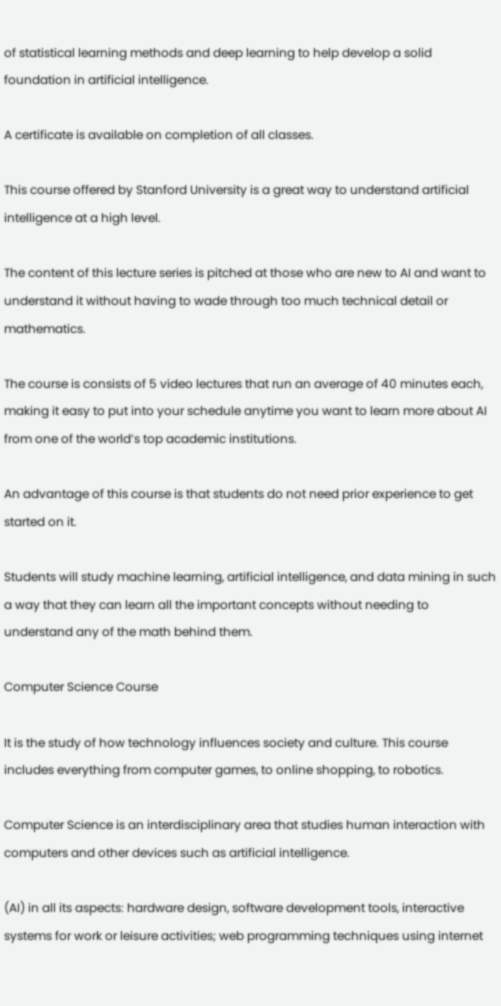of statistical learning methods and deep learning to help develop a solid foundation in artificial intelligence.

A certificate is available on completion of all classes.

This course offered by Stanford University is a great way to understand artificial intelligence at a high level.

The content of this lecture series is pitched at those who are new to AI and want to understand it without having to wade through too much technical detail or mathematics.

The course is consists of 5 video lectures that run an average of 40 minutes each, making it easy to put into your schedule anytime you want to learn more about AI from one of the world’s top academic institutions.

An advantage of this course is that students do not need prior experience to get started on it.

Students will study machine learning, artificial intelligence, and data mining in such a way that they can learn all the important concepts without needing to understand any of the math behind them.

Computer Science Course

It is the study of how technology influences society and culture. This course includes everything from computer games, to online shopping, to robotics.

Computer Science is an interdisciplinary area that studies human interaction with computers and other devices such as artificial intelligence.

(AI) in all its aspects: hardware design, software development tools, interactive systems for work or leisure activities; web programming techniques using internet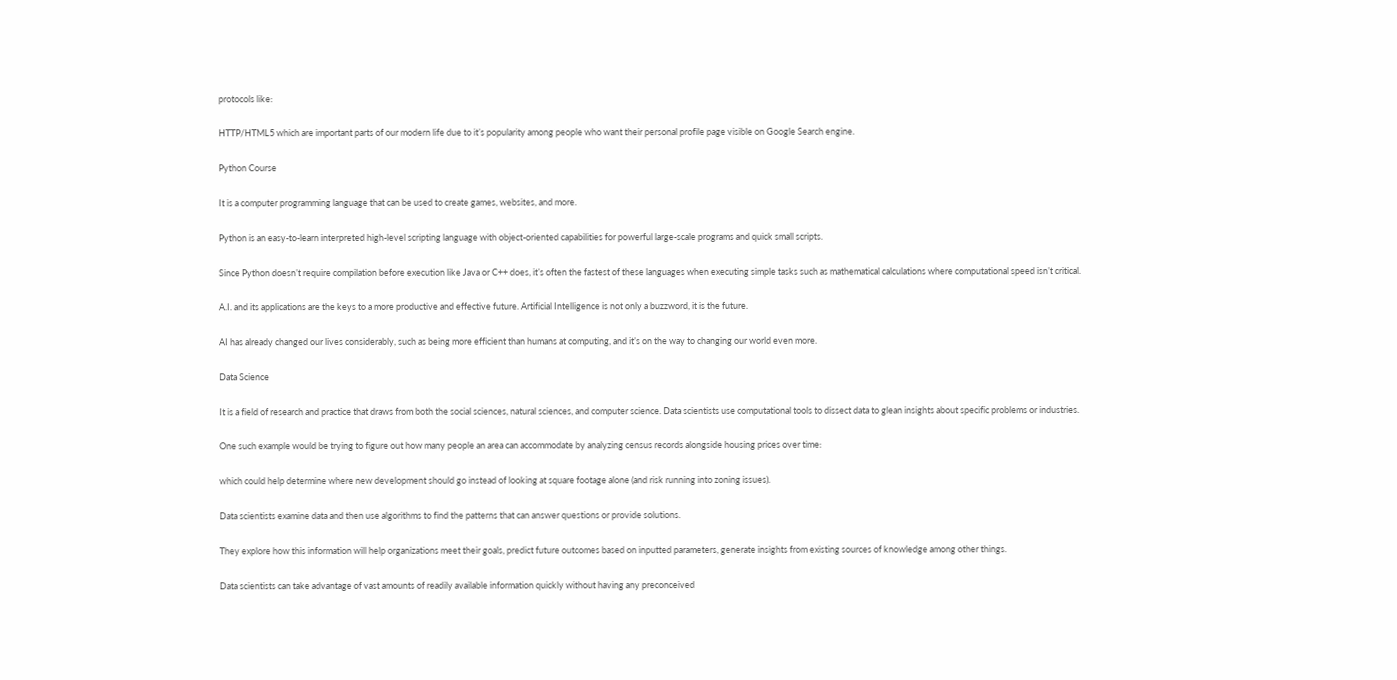protocols like:

HTTP/HTML5 which are important parts of our modern life due to it’s popularity among people who want their personal profile page visible on Google Search engine.

Python Course

It is a computer programming language that can be used to create games, websites, and more.

Python is an easy-to-learn interpreted high-level scripting language with object-oriented capabilities for powerful large-scale programs and quick small scripts.

Since Python doesn’t require compilation before execution like Java or C++ does, it’s often the fastest of these languages when executing simple tasks such as mathematical calculations where computational speed isn’t critical.

A.I. and its applications are the keys to a more productive and effective future. Artificial Intelligence is not only a buzzword, it is the future.

AI has already changed our lives considerably, such as being more efficient than humans at computing, and it’s on the way to changing our world even more.

Data Science

It is a field of research and practice that draws from both the social sciences, natural sciences, and computer science. Data scientists use computational tools to dissect data to glean insights about specific problems or industries.

One such example would be trying to figure out how many people an area can accommodate by analyzing census records alongside housing prices over time:

which could help determine where new development should go instead of looking at square footage alone (and risk running into zoning issues).

Data scientists examine data and then use algorithms to find the patterns that can answer questions or provide solutions.

They explore how this information will help organizations meet their goals, predict future outcomes based on inputted parameters, generate insights from existing sources of knowledge among other things.

Data scientists can take advantage of vast amounts of readily available information quickly without having any preconceived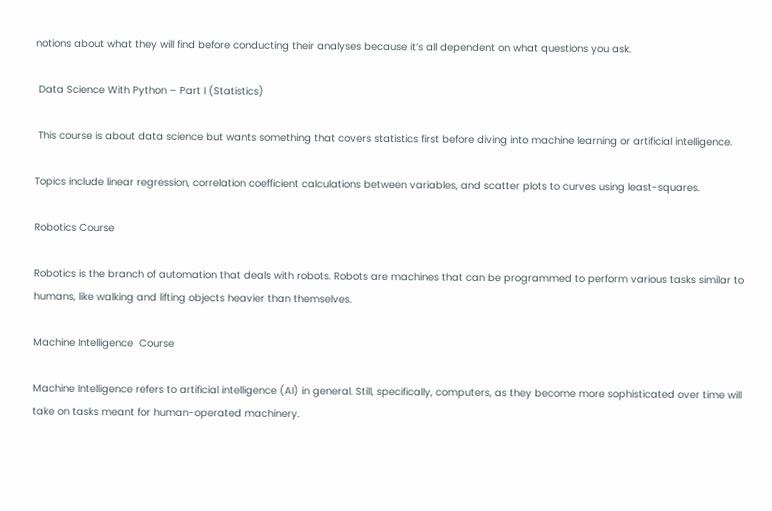notions about what they will find before conducting their analyses because it’s all dependent on what questions you ask.

 Data Science With Python – Part I (Statistics)

 This course is about data science but wants something that covers statistics first before diving into machine learning or artificial intelligence.

Topics include linear regression, correlation coefficient calculations between variables, and scatter plots to curves using least-squares.

Robotics Course

Robotics is the branch of automation that deals with robots. Robots are machines that can be programmed to perform various tasks similar to humans, like walking and lifting objects heavier than themselves.

Machine Intelligence  Course

Machine Intelligence refers to artificial intelligence (AI) in general. Still, specifically, computers, as they become more sophisticated over time will take on tasks meant for human-operated machinery.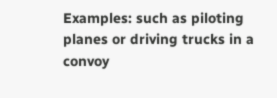Examples: such as piloting planes or driving trucks in a convoy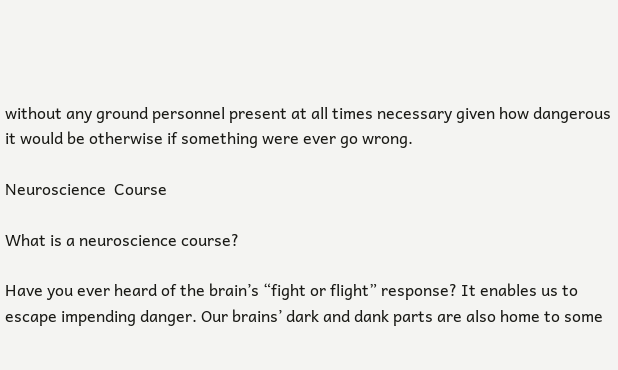without any ground personnel present at all times necessary given how dangerous it would be otherwise if something were ever go wrong.

Neuroscience  Course

What is a neuroscience course?

Have you ever heard of the brain’s “fight or flight” response? It enables us to escape impending danger. Our brains’ dark and dank parts are also home to some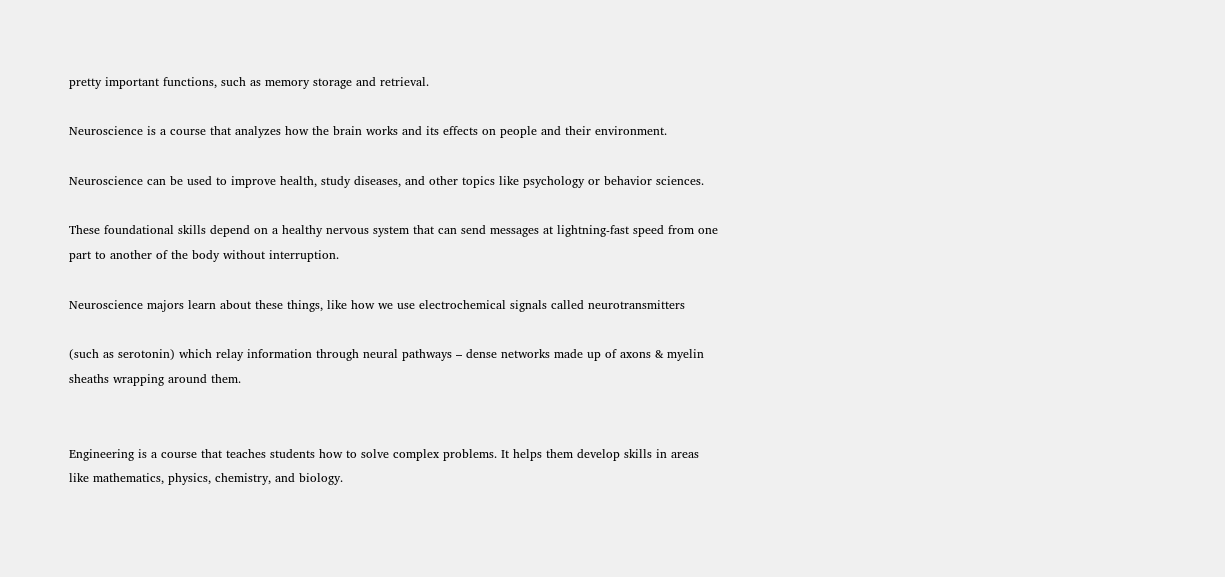pretty important functions, such as memory storage and retrieval.

Neuroscience is a course that analyzes how the brain works and its effects on people and their environment.

Neuroscience can be used to improve health, study diseases, and other topics like psychology or behavior sciences.

These foundational skills depend on a healthy nervous system that can send messages at lightning-fast speed from one part to another of the body without interruption.

Neuroscience majors learn about these things, like how we use electrochemical signals called neurotransmitters

(such as serotonin) which relay information through neural pathways – dense networks made up of axons & myelin sheaths wrapping around them.


Engineering is a course that teaches students how to solve complex problems. It helps them develop skills in areas like mathematics, physics, chemistry, and biology.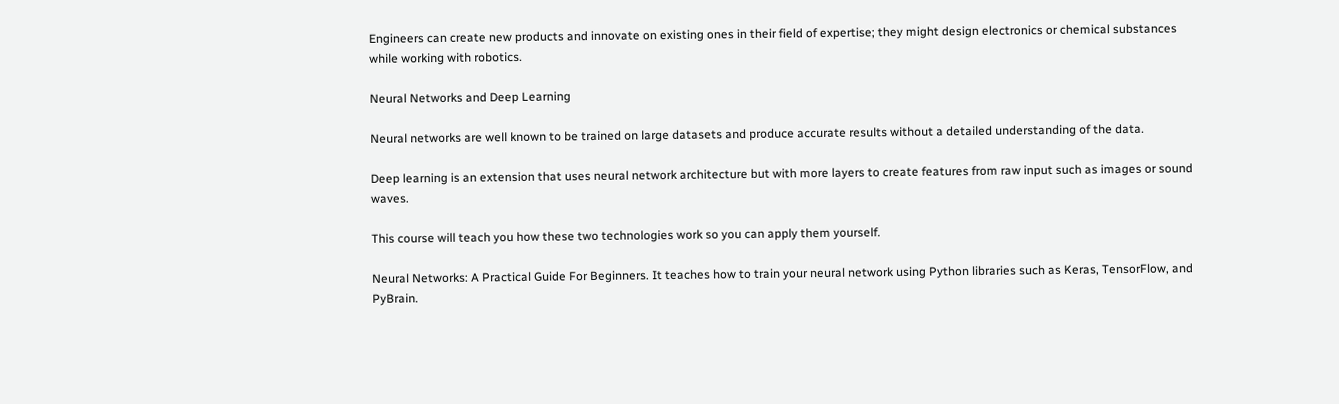Engineers can create new products and innovate on existing ones in their field of expertise; they might design electronics or chemical substances while working with robotics.

Neural Networks and Deep Learning

Neural networks are well known to be trained on large datasets and produce accurate results without a detailed understanding of the data.

Deep learning is an extension that uses neural network architecture but with more layers to create features from raw input such as images or sound waves.

This course will teach you how these two technologies work so you can apply them yourself.

Neural Networks: A Practical Guide For Beginners. It teaches how to train your neural network using Python libraries such as Keras, TensorFlow, and PyBrain.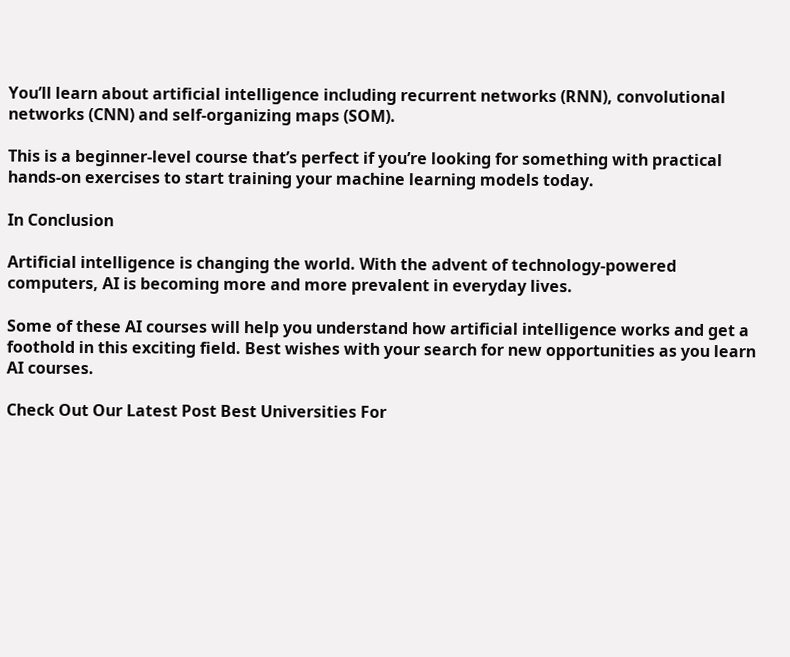You’ll learn about artificial intelligence including recurrent networks (RNN), convolutional networks (CNN) and self-organizing maps (SOM).

This is a beginner-level course that’s perfect if you’re looking for something with practical hands-on exercises to start training your machine learning models today.

In Conclusion

Artificial intelligence is changing the world. With the advent of technology-powered computers, AI is becoming more and more prevalent in everyday lives.

Some of these AI courses will help you understand how artificial intelligence works and get a foothold in this exciting field. Best wishes with your search for new opportunities as you learn AI courses.

Check Out Our Latest Post Best Universities For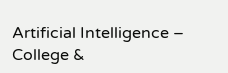Artificial Intelligence – College &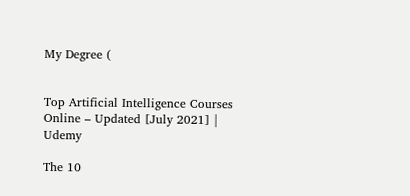My Degree (


Top Artificial Intelligence Courses Online – Updated [July 2021] | Udemy

The 10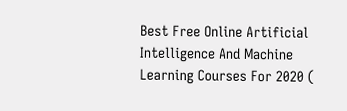Best Free Online Artificial Intelligence And Machine Learning Courses For 2020 (